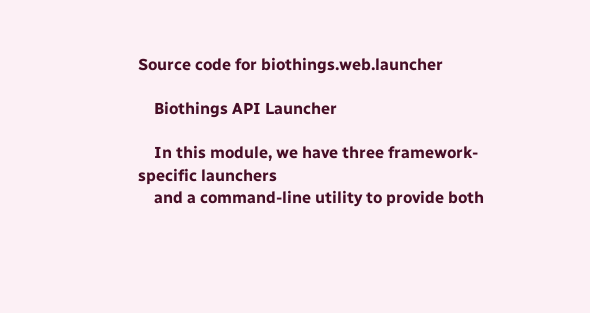Source code for biothings.web.launcher

    Biothings API Launcher

    In this module, we have three framework-specific launchers
    and a command-line utility to provide both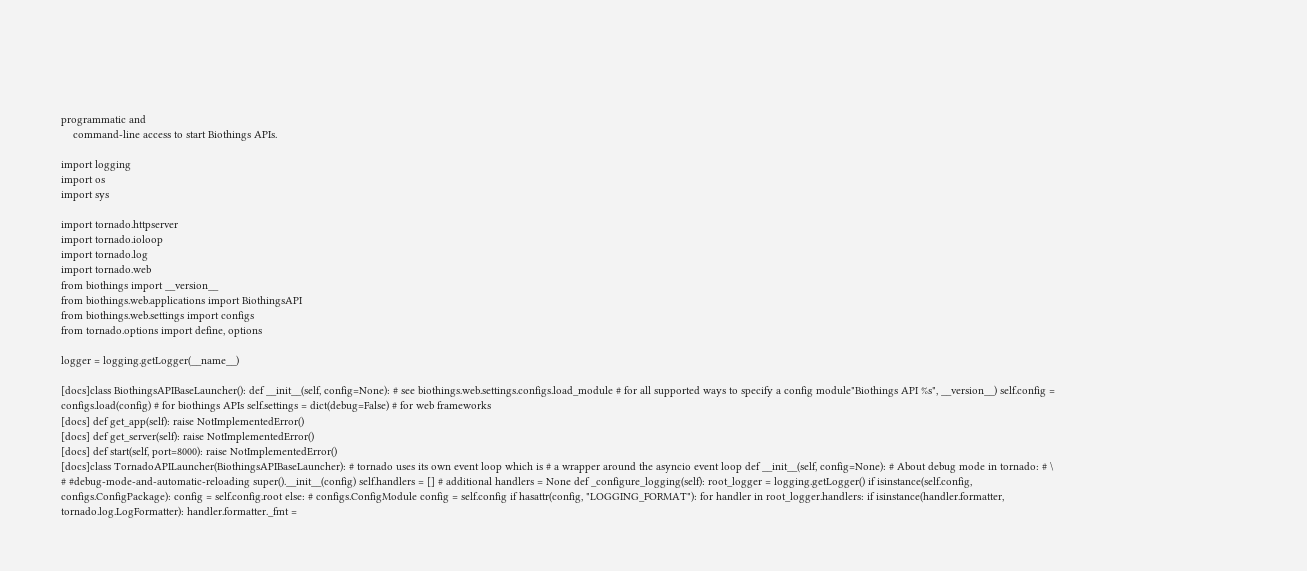programmatic and
    command-line access to start Biothings APIs.

import logging
import os
import sys

import tornado.httpserver
import tornado.ioloop
import tornado.log
import tornado.web
from biothings import __version__
from biothings.web.applications import BiothingsAPI
from biothings.web.settings import configs
from tornado.options import define, options

logger = logging.getLogger(__name__)

[docs]class BiothingsAPIBaseLauncher(): def __init__(self, config=None): # see biothings.web.settings.configs.load_module # for all supported ways to specify a config module"Biothings API %s", __version__) self.config = configs.load(config) # for biothings APIs self.settings = dict(debug=False) # for web frameworks
[docs] def get_app(self): raise NotImplementedError()
[docs] def get_server(self): raise NotImplementedError()
[docs] def start(self, port=8000): raise NotImplementedError()
[docs]class TornadoAPILauncher(BiothingsAPIBaseLauncher): # tornado uses its own event loop which is # a wrapper around the asyncio event loop def __init__(self, config=None): # About debug mode in tornado: # \ # #debug-mode-and-automatic-reloading super().__init__(config) self.handlers = [] # additional handlers = None def _configure_logging(self): root_logger = logging.getLogger() if isinstance(self.config, configs.ConfigPackage): config = self.config.root else: # configs.ConfigModule config = self.config if hasattr(config, "LOGGING_FORMAT"): for handler in root_logger.handlers: if isinstance(handler.formatter, tornado.log.LogFormatter): handler.formatter._fmt =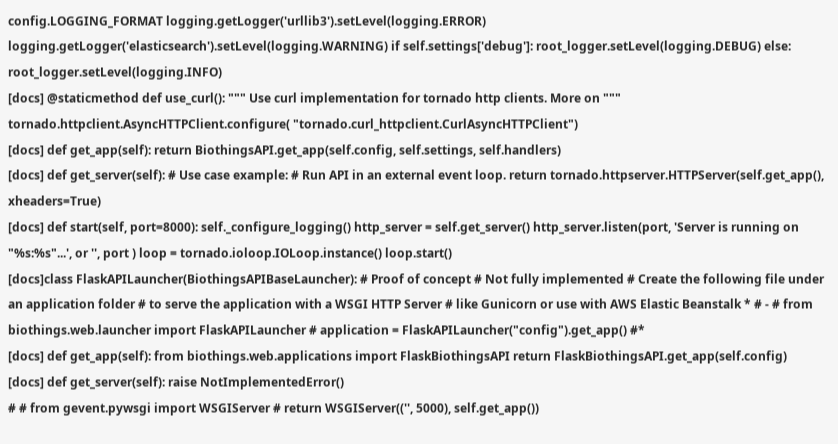config.LOGGING_FORMAT logging.getLogger('urllib3').setLevel(logging.ERROR) logging.getLogger('elasticsearch').setLevel(logging.WARNING) if self.settings['debug']: root_logger.setLevel(logging.DEBUG) else: root_logger.setLevel(logging.INFO)
[docs] @staticmethod def use_curl(): """ Use curl implementation for tornado http clients. More on """ tornado.httpclient.AsyncHTTPClient.configure( "tornado.curl_httpclient.CurlAsyncHTTPClient")
[docs] def get_app(self): return BiothingsAPI.get_app(self.config, self.settings, self.handlers)
[docs] def get_server(self): # Use case example: # Run API in an external event loop. return tornado.httpserver.HTTPServer(self.get_app(), xheaders=True)
[docs] def start(self, port=8000): self._configure_logging() http_server = self.get_server() http_server.listen(port, 'Server is running on "%s:%s"...', or '', port ) loop = tornado.ioloop.IOLoop.instance() loop.start()
[docs]class FlaskAPILauncher(BiothingsAPIBaseLauncher): # Proof of concept # Not fully implemented # Create the following file under an application folder # to serve the application with a WSGI HTTP Server # like Gunicorn or use with AWS Elastic Beanstalk * # - # from biothings.web.launcher import FlaskAPILauncher # application = FlaskAPILauncher("config").get_app() #*
[docs] def get_app(self): from biothings.web.applications import FlaskBiothingsAPI return FlaskBiothingsAPI.get_app(self.config)
[docs] def get_server(self): raise NotImplementedError()
# # from gevent.pywsgi import WSGIServer # return WSGIServer(('', 5000), self.get_app())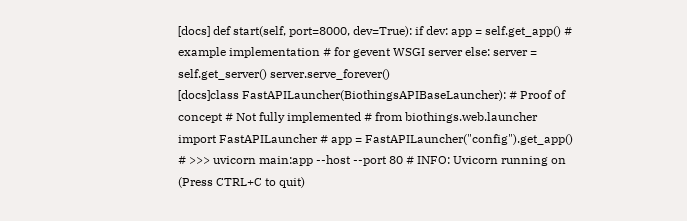[docs] def start(self, port=8000, dev=True): if dev: app = self.get_app() # example implementation # for gevent WSGI server else: server = self.get_server() server.serve_forever()
[docs]class FastAPILauncher(BiothingsAPIBaseLauncher): # Proof of concept # Not fully implemented # from biothings.web.launcher import FastAPILauncher # app = FastAPILauncher("config").get_app() # >>> uvicorn main:app --host --port 80 # INFO: Uvicorn running on (Press CTRL+C to quit)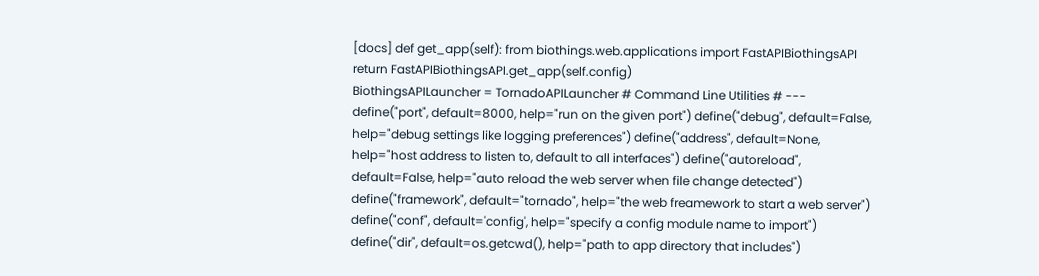[docs] def get_app(self): from biothings.web.applications import FastAPIBiothingsAPI return FastAPIBiothingsAPI.get_app(self.config)
BiothingsAPILauncher = TornadoAPILauncher # Command Line Utilities # --- define("port", default=8000, help="run on the given port") define("debug", default=False, help="debug settings like logging preferences") define("address", default=None, help="host address to listen to, default to all interfaces") define("autoreload", default=False, help="auto reload the web server when file change detected") define("framework", default="tornado", help="the web freamework to start a web server") define("conf", default='config', help="specify a config module name to import") define("dir", default=os.getcwd(), help="path to app directory that includes")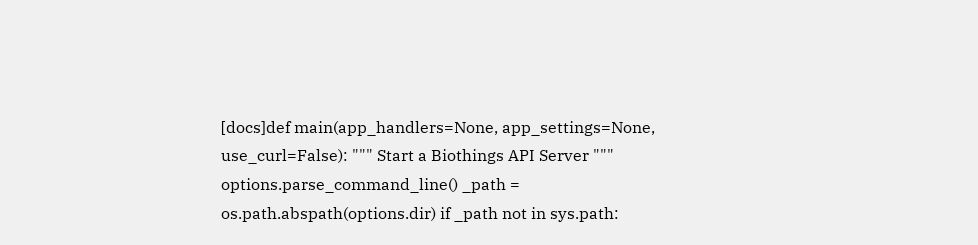[docs]def main(app_handlers=None, app_settings=None, use_curl=False): """ Start a Biothings API Server """ options.parse_command_line() _path = os.path.abspath(options.dir) if _path not in sys.path: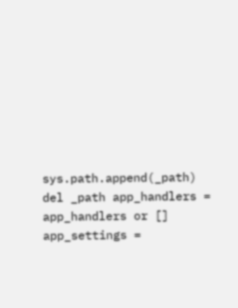sys.path.append(_path) del _path app_handlers = app_handlers or [] app_settings =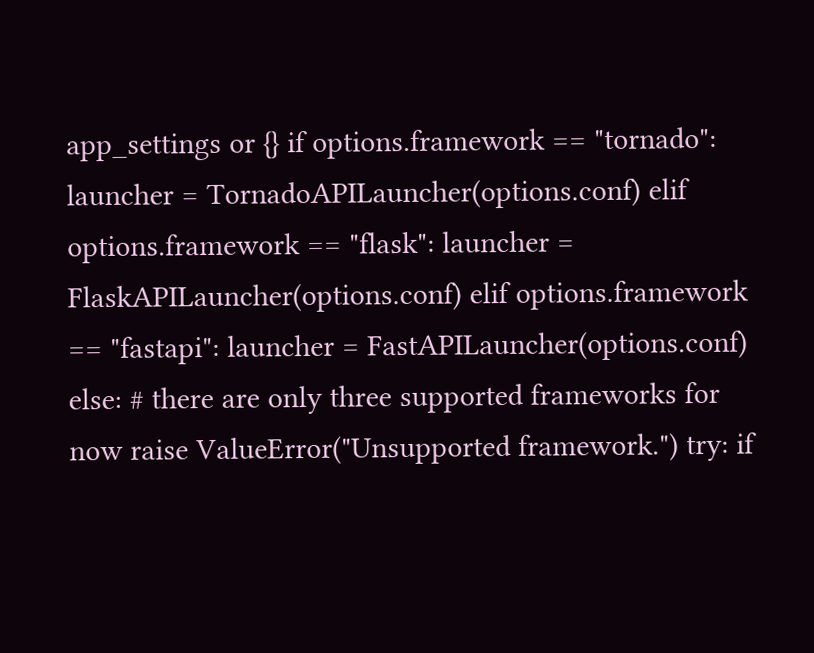app_settings or {} if options.framework == "tornado": launcher = TornadoAPILauncher(options.conf) elif options.framework == "flask": launcher = FlaskAPILauncher(options.conf) elif options.framework == "fastapi": launcher = FastAPILauncher(options.conf) else: # there are only three supported frameworks for now raise ValueError("Unsupported framework.") try: if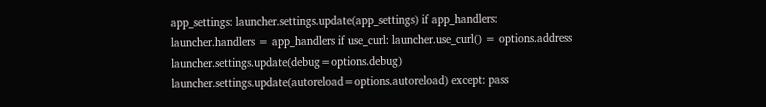app_settings: launcher.settings.update(app_settings) if app_handlers: launcher.handlers = app_handlers if use_curl: launcher.use_curl() = options.address launcher.settings.update(debug=options.debug) launcher.settings.update(autoreload=options.autoreload) except: pass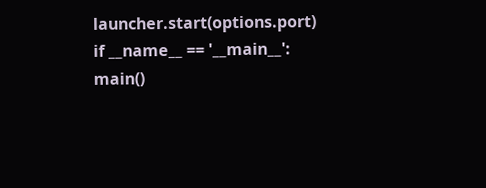launcher.start(options.port)
if __name__ == '__main__': main()